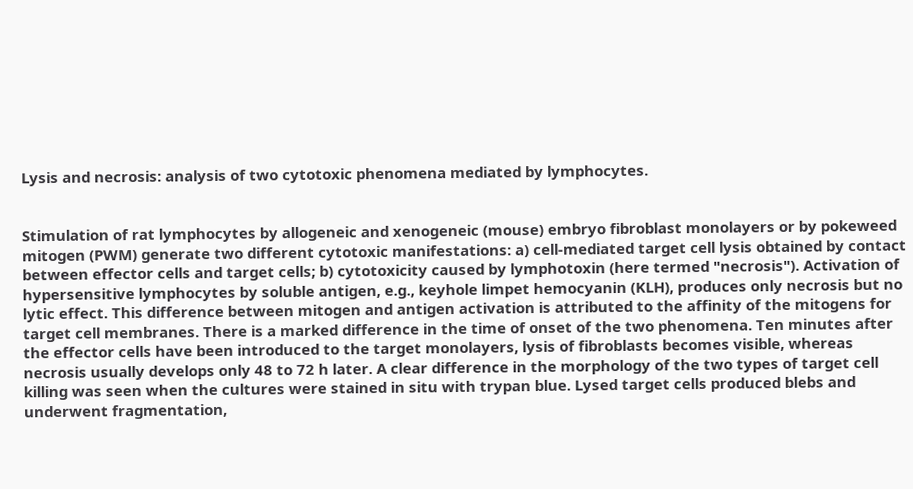Lysis and necrosis: analysis of two cytotoxic phenomena mediated by lymphocytes.


Stimulation of rat lymphocytes by allogeneic and xenogeneic (mouse) embryo fibroblast monolayers or by pokeweed mitogen (PWM) generate two different cytotoxic manifestations: a) cell-mediated target cell lysis obtained by contact between effector cells and target cells; b) cytotoxicity caused by lymphotoxin (here termed "necrosis"). Activation of hypersensitive lymphocytes by soluble antigen, e.g., keyhole limpet hemocyanin (KLH), produces only necrosis but no lytic effect. This difference between mitogen and antigen activation is attributed to the affinity of the mitogens for target cell membranes. There is a marked difference in the time of onset of the two phenomena. Ten minutes after the effector cells have been introduced to the target monolayers, lysis of fibroblasts becomes visible, whereas necrosis usually develops only 48 to 72 h later. A clear difference in the morphology of the two types of target cell killing was seen when the cultures were stained in situ with trypan blue. Lysed target cells produced blebs and underwent fragmentation,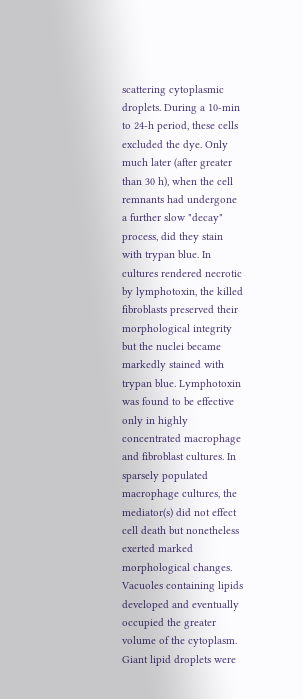scattering cytoplasmic droplets. During a 10-min to 24-h period, these cells excluded the dye. Only much later (after greater than 30 h), when the cell remnants had undergone a further slow "decay" process, did they stain with trypan blue. In cultures rendered necrotic by lymphotoxin, the killed fibroblasts preserved their morphological integrity but the nuclei became markedly stained with trypan blue. Lymphotoxin was found to be effective only in highly concentrated macrophage and fibroblast cultures. In sparsely populated macrophage cultures, the mediator(s) did not effect cell death but nonetheless exerted marked morphological changes. Vacuoles containing lipids developed and eventually occupied the greater volume of the cytoplasm. Giant lipid droplets were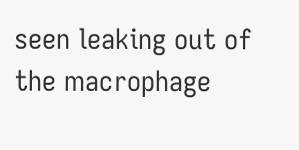seen leaking out of the macrophage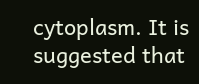cytoplasm. It is suggested that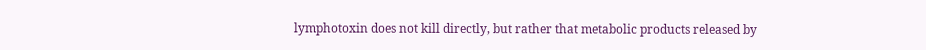lymphotoxin does not kill directly, but rather that metabolic products released by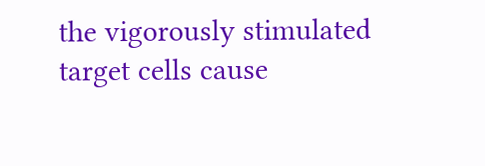the vigorously stimulated target cells cause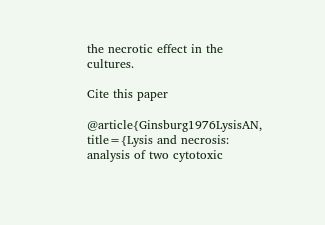the necrotic effect in the cultures.

Cite this paper

@article{Ginsburg1976LysisAN, title={Lysis and necrosis: analysis of two cytotoxic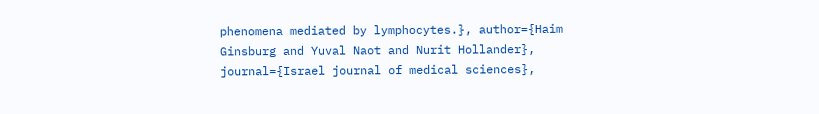phenomena mediated by lymphocytes.}, author={Haim Ginsburg and Yuval Naot and Nurit Hollander}, journal={Israel journal of medical sciences},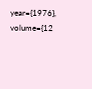year={1976}, volume={12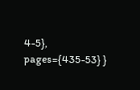4-5}, pages={435-53} }